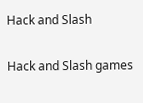Hack and Slash

Hack and Slash games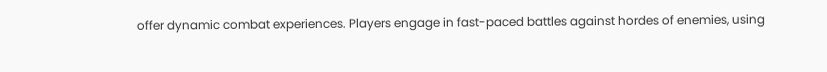offer dynamic combat experiences. Players engage in fast-paced battles against hordes of enemies, using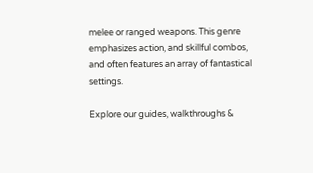melee or ranged weapons. This genre emphasizes action, and skillful combos, and often features an array of fantastical settings.

Explore our guides, walkthroughs &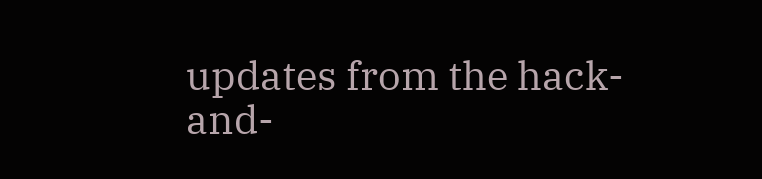updates from the hack-and-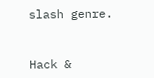slash genre.


Hack &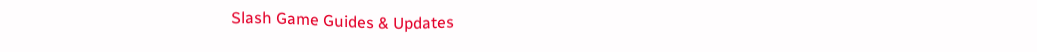Slash Game Guides & Updates